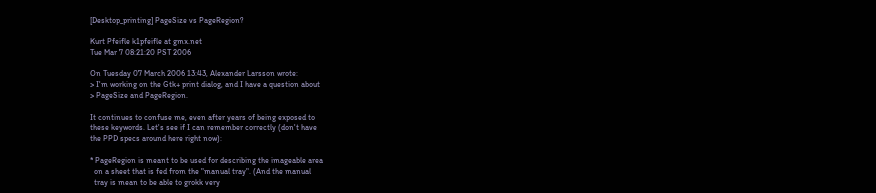[Desktop_printing] PageSize vs PageRegion?

Kurt Pfeifle k1pfeifle at gmx.net
Tue Mar 7 08:21:20 PST 2006

On Tuesday 07 March 2006 13:43, Alexander Larsson wrote:
> I'm working on the Gtk+ print dialog, and I have a question about
> PageSize and PageRegion.

It continues to confuse me, even after years of being exposed to
these keywords. Let's see if I can remember correctly (don't have
the PPD specs around here right now):

* PageRegion is meant to be used for describing the imageable area
  on a sheet that is fed from the "manual tray". (And the manual
  tray is mean to be able to grokk very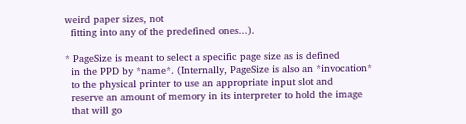weird paper sizes, not
  fitting into any of the predefined ones...).

* PageSize is meant to select a specific page size as is defined
  in the PPD by *name*. (Internally, PageSize is also an *invocation*
  to the physical printer to use an appropriate input slot and
  reserve an amount of memory in its interpreter to hold the image
  that will go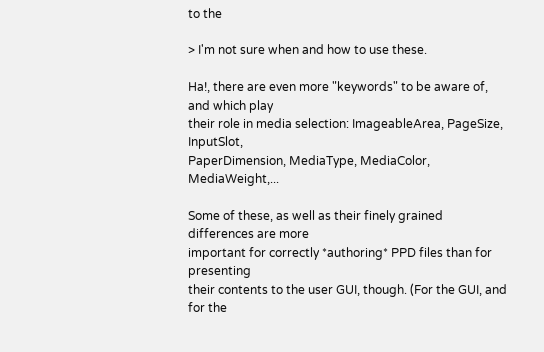to the

> I'm not sure when and how to use these.

Ha!, there are even more "keywords" to be aware of, and which play
their role in media selection: ImageableArea, PageSize, InputSlot,
PaperDimension, MediaType, MediaColor, MediaWeight,...

Some of these, as well as their finely grained differences are more
important for correctly *authoring* PPD files than for presenting
their contents to the user GUI, though. (For the GUI, and for the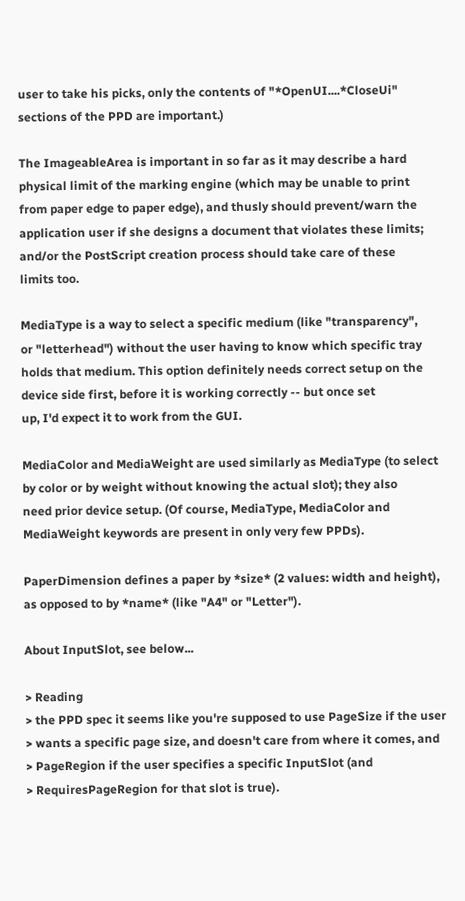user to take his picks, only the contents of "*OpenUI....*CloseUi"
sections of the PPD are important.)

The ImageableArea is important in so far as it may describe a hard
physical limit of the marking engine (which may be unable to print
from paper edge to paper edge), and thusly should prevent/warn the
application user if she designs a document that violates these limits;
and/or the PostScript creation process should take care of these
limits too.

MediaType is a way to select a specific medium (like "transparency",
or "letterhead") without the user having to know which specific tray
holds that medium. This option definitely needs correct setup on the
device side first, before it is working correctly -- but once set
up, I'd expect it to work from the GUI.

MediaColor and MediaWeight are used similarly as MediaType (to select
by color or by weight without knowing the actual slot); they also
need prior device setup. (Of course, MediaType, MediaColor and
MediaWeight keywords are present in only very few PPDs).

PaperDimension defines a paper by *size* (2 values: width and height),
as opposed to by *name* (like "A4" or "Letter").

About InputSlot, see below...

> Reading
> the PPD spec it seems like you're supposed to use PageSize if the user
> wants a specific page size, and doesn't care from where it comes, and
> PageRegion if the user specifies a specific InputSlot (and
> RequiresPageRegion for that slot is true).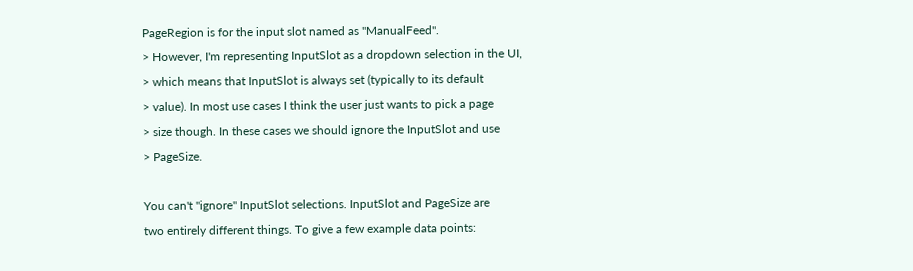PageRegion is for the input slot named as "ManualFeed".
> However, I'm representing InputSlot as a dropdown selection in the UI,
> which means that InputSlot is always set (typically to its default
> value). In most use cases I think the user just wants to pick a page
> size though. In these cases we should ignore the InputSlot and use
> PageSize.

You can't "ignore" InputSlot selections. InputSlot and PageSize are
two entirely different things. To give a few example data points: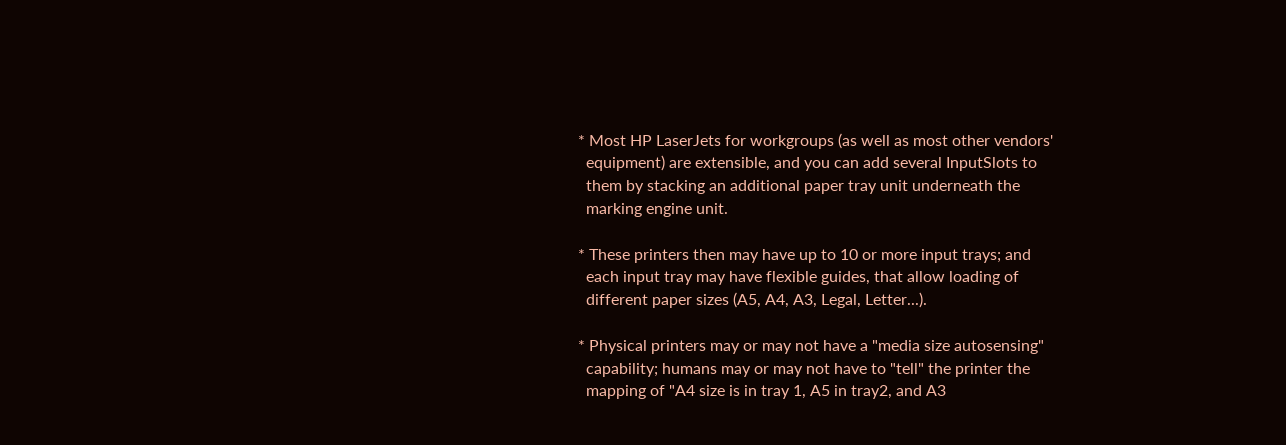* Most HP LaserJets for workgroups (as well as most other vendors'
  equipment) are extensible, and you can add several InputSlots to
  them by stacking an additional paper tray unit underneath the
  marking engine unit.

* These printers then may have up to 10 or more input trays; and
  each input tray may have flexible guides, that allow loading of
  different paper sizes (A5, A4, A3, Legal, Letter...).

* Physical printers may or may not have a "media size autosensing"
  capability; humans may or may not have to "tell" the printer the
  mapping of "A4 size is in tray 1, A5 in tray2, and A3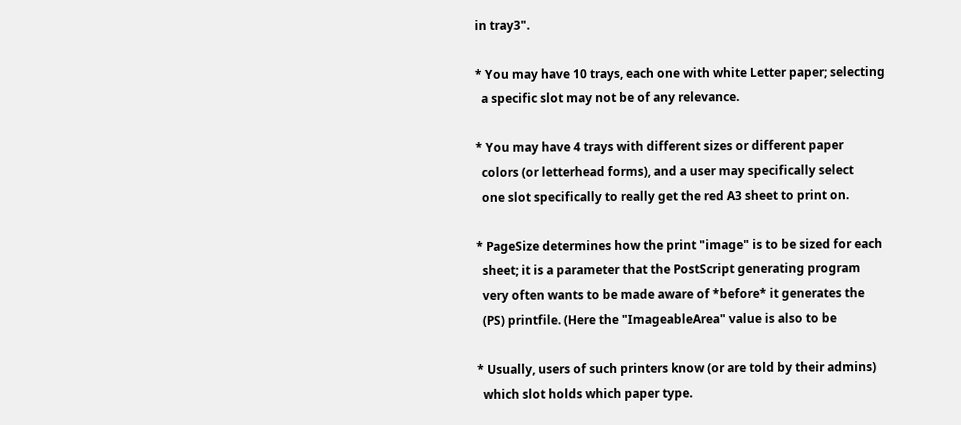in tray3".

* You may have 10 trays, each one with white Letter paper; selecting
  a specific slot may not be of any relevance.

* You may have 4 trays with different sizes or different paper
  colors (or letterhead forms), and a user may specifically select
  one slot specifically to really get the red A3 sheet to print on.

* PageSize determines how the print "image" is to be sized for each
  sheet; it is a parameter that the PostScript generating program
  very often wants to be made aware of *before* it generates the
  (PS) printfile. (Here the "ImageableArea" value is also to be

* Usually, users of such printers know (or are told by their admins)
  which slot holds which paper type.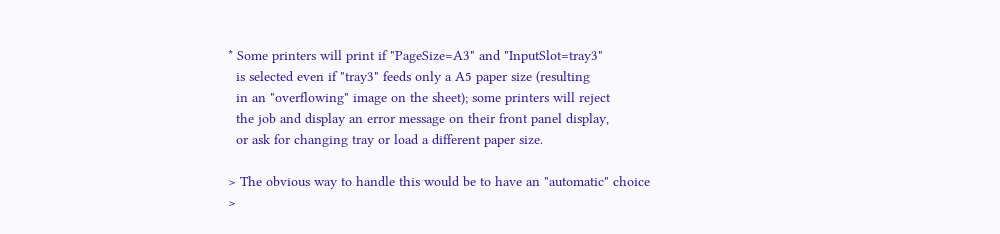* Some printers will print if "PageSize=A3" and "InputSlot=tray3"
  is selected even if "tray3" feeds only a A5 paper size (resulting
  in an "overflowing" image on the sheet); some printers will reject
  the job and display an error message on their front panel display,
  or ask for changing tray or load a different paper size.

> The obvious way to handle this would be to have an "automatic" choice
>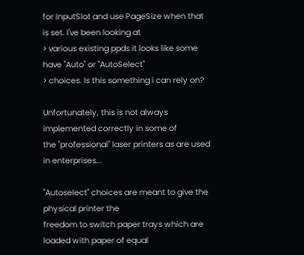for InputSlot and use PageSize when that is set. I've been looking at
> various existing ppds it looks like some have "Auto" or "AutoSelect"
> choices. Is this something i can rely on?

Unfortunately, this is not always implemented correctly in some of
the "professional" laser printers as are used in enterprises...

"Autoselect" choices are meant to give the physical printer the
freedom to switch paper trays which are loaded with paper of equal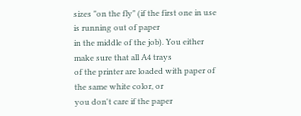sizes "on the fly" (if the first one in use is running out of paper
in the middle of the job). You either make sure that all A4 trays
of the printer are loaded with paper of the same white color, or
you don't care if the paper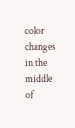color changes in the middle of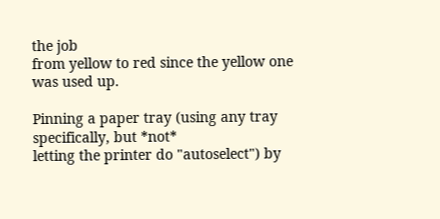the job
from yellow to red since the yellow one was used up.

Pinning a paper tray (using any tray specifically, but *not*
letting the printer do "autoselect") by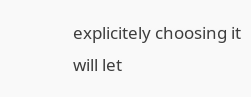explicitely choosing it
will let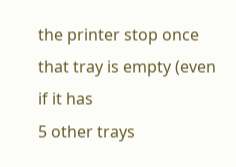the printer stop once that tray is empty (even if it has
5 other trays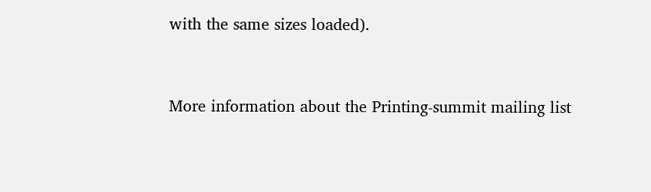with the same sizes loaded).


More information about the Printing-summit mailing list